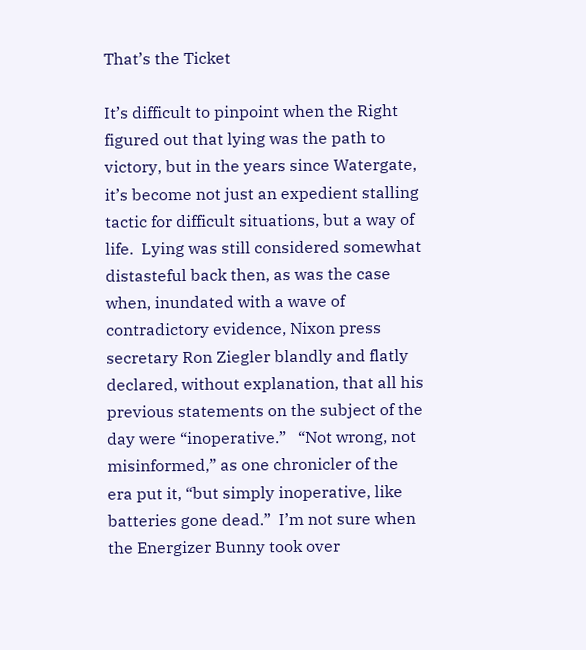That’s the Ticket

It’s difficult to pinpoint when the Right figured out that lying was the path to victory, but in the years since Watergate, it’s become not just an expedient stalling tactic for difficult situations, but a way of life.  Lying was still considered somewhat distasteful back then, as was the case when, inundated with a wave of contradictory evidence, Nixon press secretary Ron Ziegler blandly and flatly declared, without explanation, that all his previous statements on the subject of the day were “inoperative.”   “Not wrong, not misinformed,” as one chronicler of the era put it, “but simply inoperative, like batteries gone dead.”  I’m not sure when the Energizer Bunny took over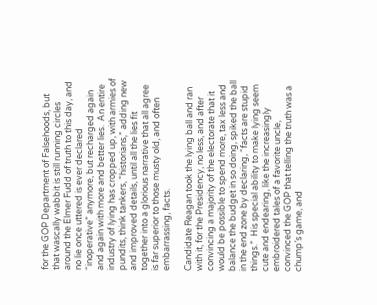for the GOP Department of Falsehoods, but that wascally wabbit is still running circles around the Elmer Fudd of truth to this day, and no lie once uttered is ever declared “inoperative” anymore, but recharged again and again with more and better lies.  An entire industry of lying has cropped up, with armies of pundits, think tankers, “historians,” adding new and improved details, until all the lies fit together into a glorious narrative that all agree is far superior to those musty old, and often embarrassing, facts.

Candidate Reagan took the lying ball and ran with it, for the Presidency, no less, and after convincing a majority of the electorate that it would be possible to spend more, tax less and balance the budget in so doing, spiked the ball in the end zone by declaring, “facts are stupid things.”  His special ability to make lying seem cute and endearing, like the increasingly embroidered tales of a favorite uncle, convinced the GOP that telling the truth was a chump’s game, and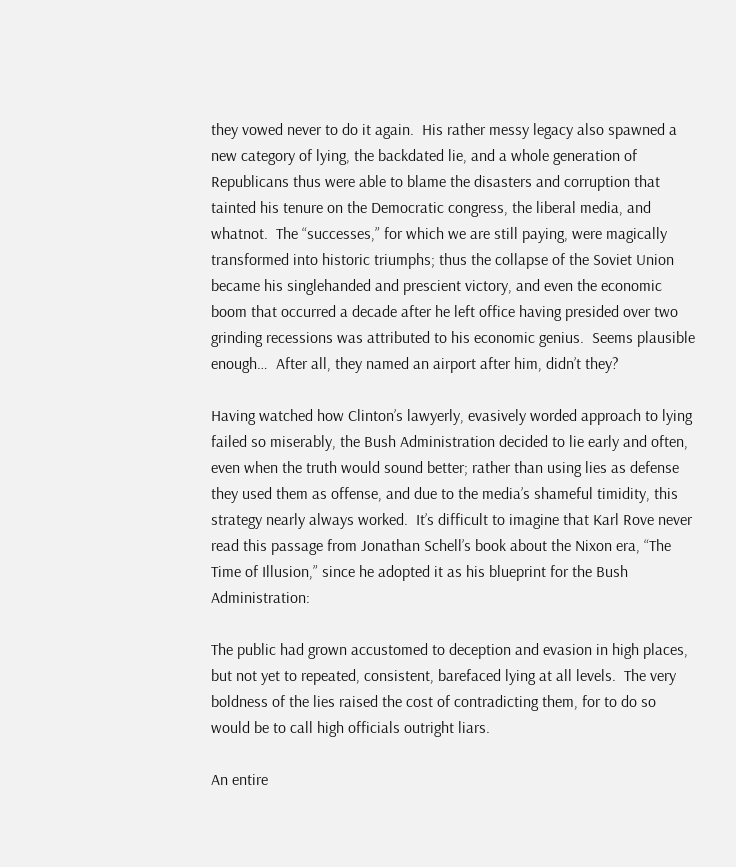they vowed never to do it again.  His rather messy legacy also spawned a new category of lying, the backdated lie, and a whole generation of Republicans thus were able to blame the disasters and corruption that tainted his tenure on the Democratic congress, the liberal media, and whatnot.  The “successes,” for which we are still paying, were magically transformed into historic triumphs; thus the collapse of the Soviet Union became his singlehanded and prescient victory, and even the economic boom that occurred a decade after he left office having presided over two grinding recessions was attributed to his economic genius.  Seems plausible enough…  After all, they named an airport after him, didn’t they?

Having watched how Clinton’s lawyerly, evasively worded approach to lying failed so miserably, the Bush Administration decided to lie early and often, even when the truth would sound better; rather than using lies as defense they used them as offense, and due to the media’s shameful timidity, this strategy nearly always worked.  It’s difficult to imagine that Karl Rove never read this passage from Jonathan Schell’s book about the Nixon era, “The Time of Illusion,” since he adopted it as his blueprint for the Bush Administration:

The public had grown accustomed to deception and evasion in high places, but not yet to repeated, consistent, barefaced lying at all levels.  The very boldness of the lies raised the cost of contradicting them, for to do so would be to call high officials outright liars.

An entire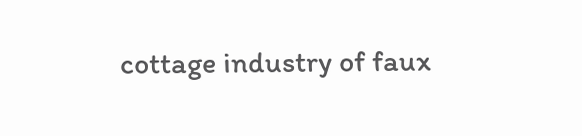cottage industry of faux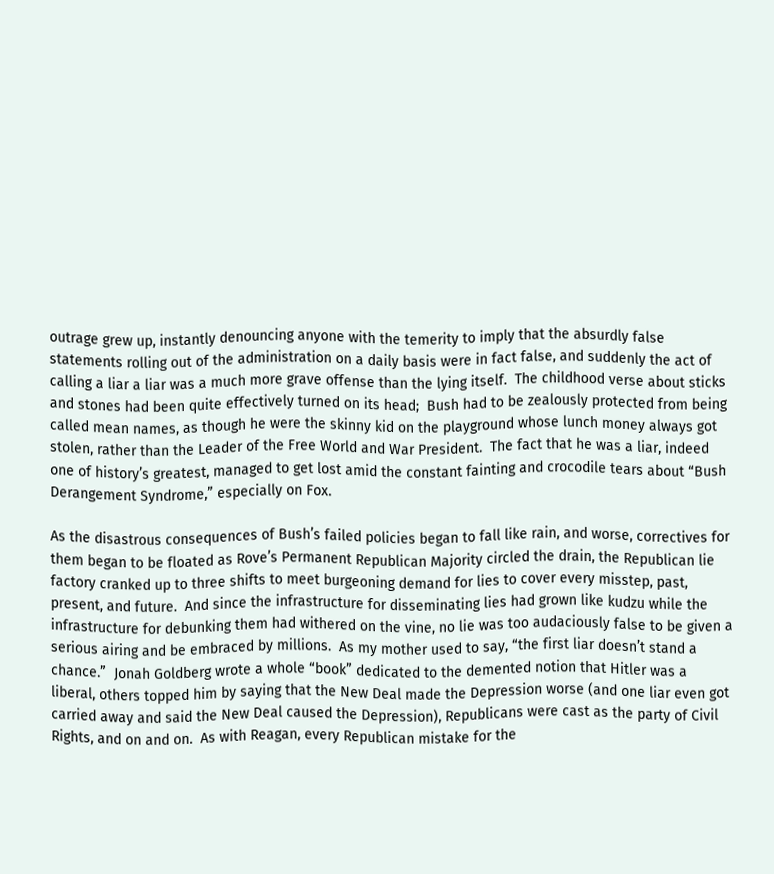outrage grew up, instantly denouncing anyone with the temerity to imply that the absurdly false statements rolling out of the administration on a daily basis were in fact false, and suddenly the act of calling a liar a liar was a much more grave offense than the lying itself.  The childhood verse about sticks and stones had been quite effectively turned on its head;  Bush had to be zealously protected from being called mean names, as though he were the skinny kid on the playground whose lunch money always got stolen, rather than the Leader of the Free World and War President.  The fact that he was a liar, indeed one of history’s greatest, managed to get lost amid the constant fainting and crocodile tears about “Bush Derangement Syndrome,” especially on Fox.

As the disastrous consequences of Bush’s failed policies began to fall like rain, and worse, correctives for them began to be floated as Rove’s Permanent Republican Majority circled the drain, the Republican lie factory cranked up to three shifts to meet burgeoning demand for lies to cover every misstep, past, present, and future.  And since the infrastructure for disseminating lies had grown like kudzu while the infrastructure for debunking them had withered on the vine, no lie was too audaciously false to be given a serious airing and be embraced by millions.  As my mother used to say, “the first liar doesn’t stand a chance.”  Jonah Goldberg wrote a whole “book” dedicated to the demented notion that Hitler was a liberal, others topped him by saying that the New Deal made the Depression worse (and one liar even got carried away and said the New Deal caused the Depression), Republicans were cast as the party of Civil Rights, and on and on.  As with Reagan, every Republican mistake for the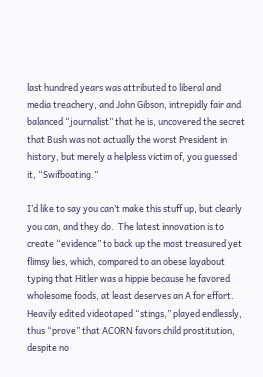last hundred years was attributed to liberal and media treachery, and John Gibson, intrepidly fair and balanced “journalist” that he is, uncovered the secret that Bush was not actually the worst President in history, but merely a helpless victim of, you guessed it, “Swifboating.”

I’d like to say you can’t make this stuff up, but clearly you can, and they do.  The latest innovation is to create “evidence” to back up the most treasured yet flimsy lies, which, compared to an obese layabout typing that Hitler was a hippie because he favored wholesome foods, at least deserves an A for effort.   Heavily edited videotaped “stings,” played endlessly, thus “prove” that ACORN favors child prostitution, despite no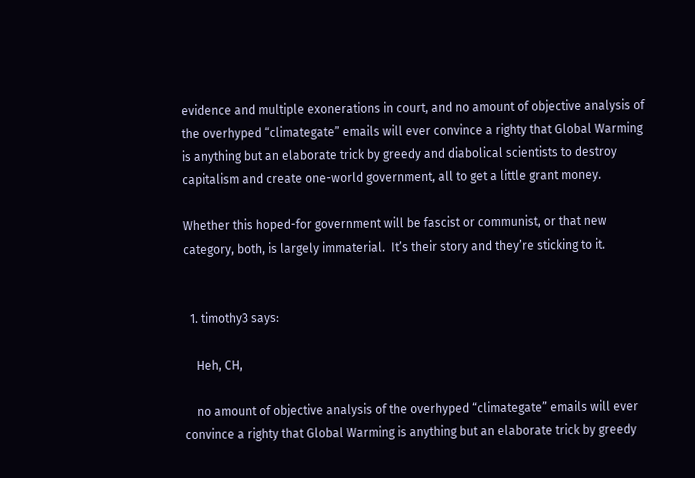evidence and multiple exonerations in court, and no amount of objective analysis of the overhyped “climategate” emails will ever convince a righty that Global Warming is anything but an elaborate trick by greedy and diabolical scientists to destroy capitalism and create one-world government, all to get a little grant money.

Whether this hoped-for government will be fascist or communist, or that new category, both, is largely immaterial.  It’s their story and they’re sticking to it.


  1. timothy3 says:

    Heh, CH,

    no amount of objective analysis of the overhyped “climategate” emails will ever convince a righty that Global Warming is anything but an elaborate trick by greedy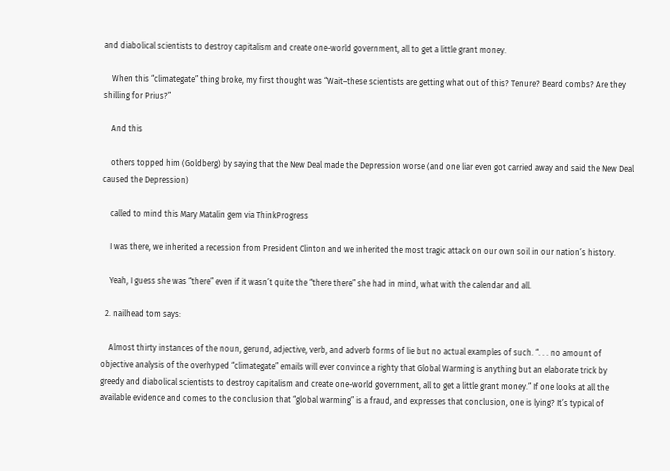and diabolical scientists to destroy capitalism and create one-world government, all to get a little grant money.

    When this “climategate” thing broke, my first thought was “Wait–these scientists are getting what out of this? Tenure? Beard combs? Are they shilling for Prius?”

    And this

    others topped him (Goldberg) by saying that the New Deal made the Depression worse (and one liar even got carried away and said the New Deal caused the Depression)

    called to mind this Mary Matalin gem via ThinkProgress

    I was there, we inherited a recession from President Clinton and we inherited the most tragic attack on our own soil in our nation’s history.

    Yeah, I guess she was “there” even if it wasn’t quite the “there there” she had in mind, what with the calendar and all.

  2. nailhead tom says:

    Almost thirty instances of the noun, gerund, adjective, verb, and adverb forms of lie but no actual examples of such. “. . . no amount of objective analysis of the overhyped “climategate” emails will ever convince a righty that Global Warming is anything but an elaborate trick by greedy and diabolical scientists to destroy capitalism and create one-world government, all to get a little grant money.” If one looks at all the available evidence and comes to the conclusion that “global warming” is a fraud, and expresses that conclusion, one is lying? It’s typical of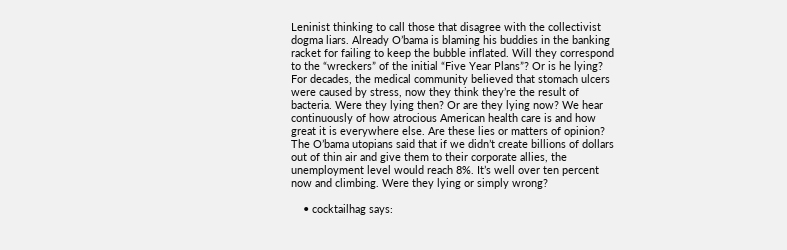Leninist thinking to call those that disagree with the collectivist dogma liars. Already O’bama is blaming his buddies in the banking racket for failing to keep the bubble inflated. Will they correspond to the “wreckers” of the initial “Five Year Plans”? Or is he lying? For decades, the medical community believed that stomach ulcers were caused by stress, now they think they’re the result of bacteria. Were they lying then? Or are they lying now? We hear continuously of how atrocious American health care is and how great it is everywhere else. Are these lies or matters of opinion? The O’bama utopians said that if we didn’t create billions of dollars out of thin air and give them to their corporate allies, the unemployment level would reach 8%. It’s well over ten percent now and climbing. Were they lying or simply wrong?

    • cocktailhag says: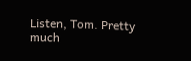Listen, Tom. Pretty much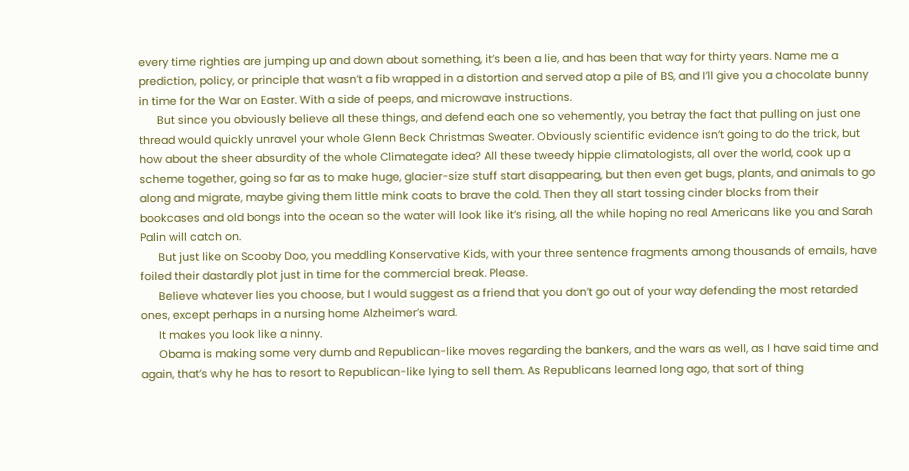every time righties are jumping up and down about something, it’s been a lie, and has been that way for thirty years. Name me a prediction, policy, or principle that wasn’t a fib wrapped in a distortion and served atop a pile of BS, and I’ll give you a chocolate bunny in time for the War on Easter. With a side of peeps, and microwave instructions.
      But since you obviously believe all these things, and defend each one so vehemently, you betray the fact that pulling on just one thread would quickly unravel your whole Glenn Beck Christmas Sweater. Obviously scientific evidence isn’t going to do the trick, but how about the sheer absurdity of the whole Climategate idea? All these tweedy hippie climatologists, all over the world, cook up a scheme together, going so far as to make huge, glacier-size stuff start disappearing, but then even get bugs, plants, and animals to go along and migrate, maybe giving them little mink coats to brave the cold. Then they all start tossing cinder blocks from their bookcases and old bongs into the ocean so the water will look like it’s rising, all the while hoping no real Americans like you and Sarah Palin will catch on.
      But just like on Scooby Doo, you meddling Konservative Kids, with your three sentence fragments among thousands of emails, have foiled their dastardly plot just in time for the commercial break. Please.
      Believe whatever lies you choose, but I would suggest as a friend that you don’t go out of your way defending the most retarded ones, except perhaps in a nursing home Alzheimer’s ward.
      It makes you look like a ninny.
      Obama is making some very dumb and Republican-like moves regarding the bankers, and the wars as well, as I have said time and again, that’s why he has to resort to Republican-like lying to sell them. As Republicans learned long ago, that sort of thing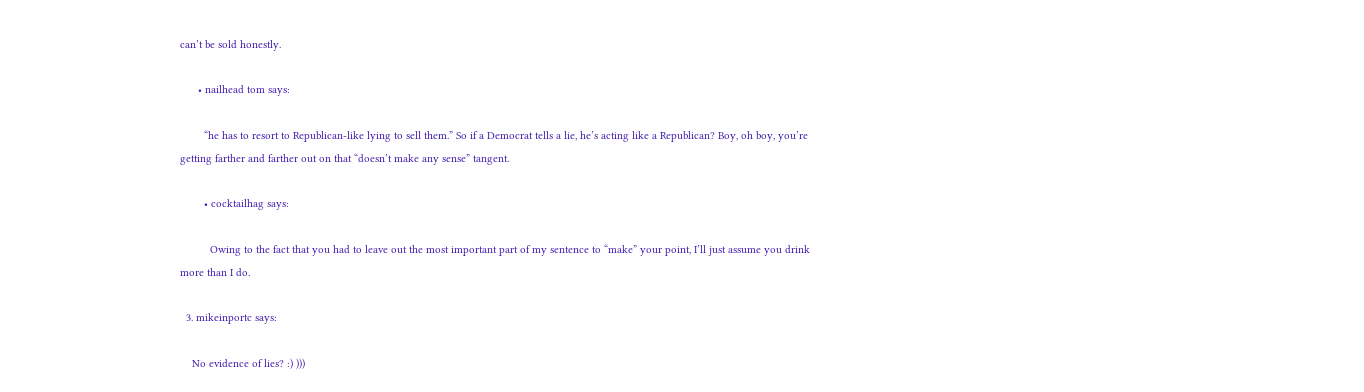can’t be sold honestly.

      • nailhead tom says:

        “he has to resort to Republican-like lying to sell them.” So if a Democrat tells a lie, he’s acting like a Republican? Boy, oh boy, you’re getting farther and farther out on that “doesn’t make any sense” tangent.

        • cocktailhag says:

          Owing to the fact that you had to leave out the most important part of my sentence to “make” your point, I’ll just assume you drink more than I do.

  3. mikeinportc says:

    No evidence of lies? :) )))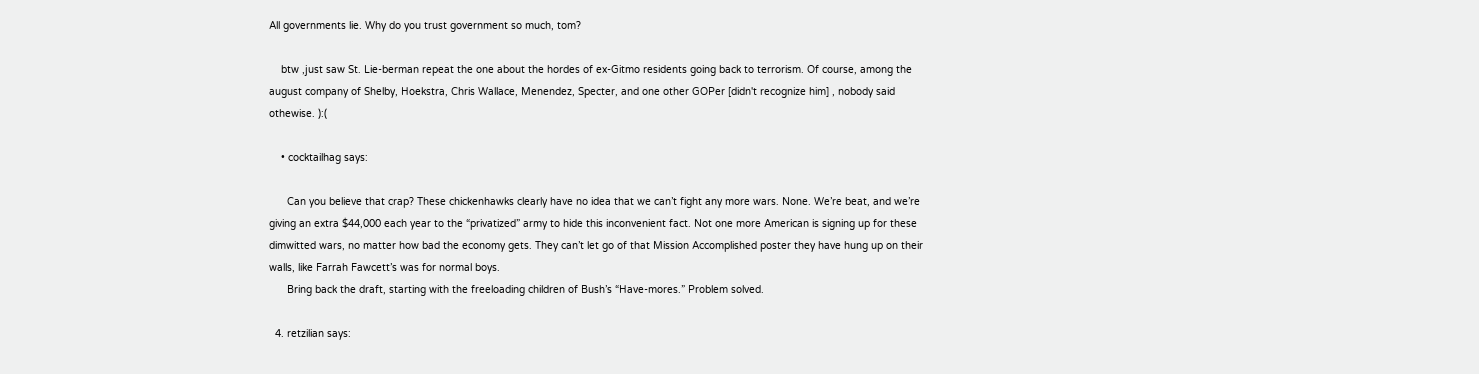All governments lie. Why do you trust government so much, tom?

    btw ,just saw St. Lie-berman repeat the one about the hordes of ex-Gitmo residents going back to terrorism. Of course, among the august company of Shelby, Hoekstra, Chris Wallace, Menendez, Specter, and one other GOPer [didn't recognize him] , nobody said othewise. ):(

    • cocktailhag says:

      Can you believe that crap? These chickenhawks clearly have no idea that we can’t fight any more wars. None. We’re beat, and we’re giving an extra $44,000 each year to the “privatized” army to hide this inconvenient fact. Not one more American is signing up for these dimwitted wars, no matter how bad the economy gets. They can’t let go of that Mission Accomplished poster they have hung up on their walls, like Farrah Fawcett’s was for normal boys.
      Bring back the draft, starting with the freeloading children of Bush’s “Have-mores.” Problem solved.

  4. retzilian says: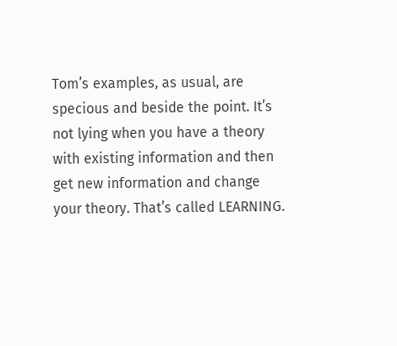Tom’s examples, as usual, are specious and beside the point. It’s not lying when you have a theory with existing information and then get new information and change your theory. That’s called LEARNING.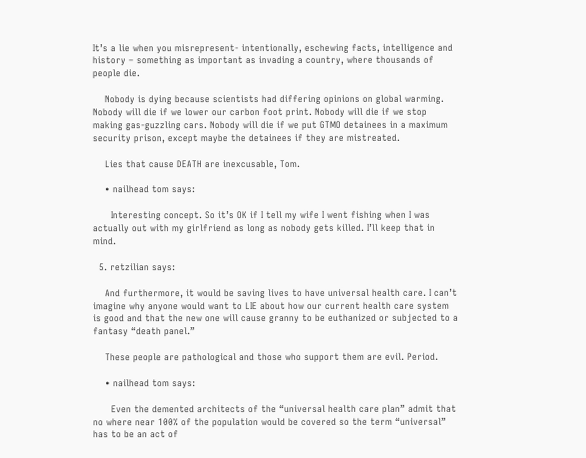It’s a lie when you misrepresent- intentionally, eschewing facts, intelligence and history – something as important as invading a country, where thousands of people die.

    Nobody is dying because scientists had differing opinions on global warming. Nobody will die if we lower our carbon foot print. Nobody will die if we stop making gas-guzzling cars. Nobody will die if we put GTMO detainees in a maximum security prison, except maybe the detainees if they are mistreated.

    Lies that cause DEATH are inexcusable, Tom.

    • nailhead tom says:

      Interesting concept. So it’s OK if I tell my wife I went fishing when I was actually out with my girlfriend as long as nobody gets killed. I’ll keep that in mind.

  5. retzilian says:

    And furthermore, it would be saving lives to have universal health care. I can’t imagine why anyone would want to LIE about how our current health care system is good and that the new one will cause granny to be euthanized or subjected to a fantasy “death panel.”

    These people are pathological and those who support them are evil. Period.

    • nailhead tom says:

      Even the demented architects of the “universal health care plan” admit that no where near 100% of the population would be covered so the term “universal” has to be an act of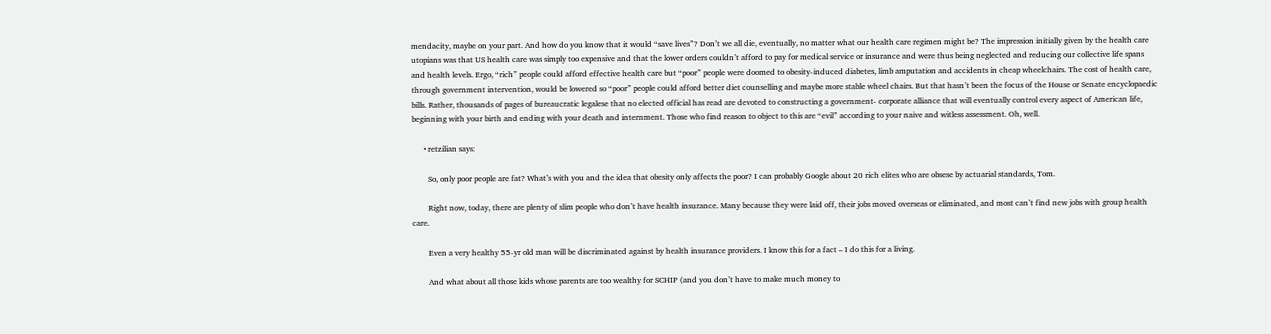mendacity, maybe on your part. And how do you know that it would “save lives”? Don’t we all die, eventually, no matter what our health care regimen might be? The impression initially given by the health care utopians was that US health care was simply too expensive and that the lower orders couldn’t afford to pay for medical service or insurance and were thus being neglected and reducing our collective life spans and health levels. Ergo, “rich” people could afford effective health care but “poor” people were doomed to obesity-induced diabetes, limb amputation and accidents in cheap wheelchairs. The cost of health care, through government intervention, would be lowered so “poor” people could afford better diet counselling and maybe more stable wheel chairs. But that hasn’t been the focus of the House or Senate encyclopaedic bills. Rather, thousands of pages of bureaucratic legalese that no elected official has read are devoted to constructing a government- corporate alliance that will eventually control every aspect of American life, beginning with your birth and ending with your death and internment. Those who find reason to object to this are “evil” according to your naive and witless assessment. Oh, well.

      • retzilian says:

        So, only poor people are fat? What’s with you and the idea that obesity only affects the poor? I can probably Google about 20 rich elites who are obsese by actuarial standards, Tom.

        Right now, today, there are plenty of slim people who don’t have health insurance. Many because they were laid off, their jobs moved overseas or eliminated, and most can’t find new jobs with group health care.

        Even a very healthy 55-yr old man will be discriminated against by health insurance providers. I know this for a fact – I do this for a living.

        And what about all those kids whose parents are too wealthy for SCHIP (and you don’t have to make much money to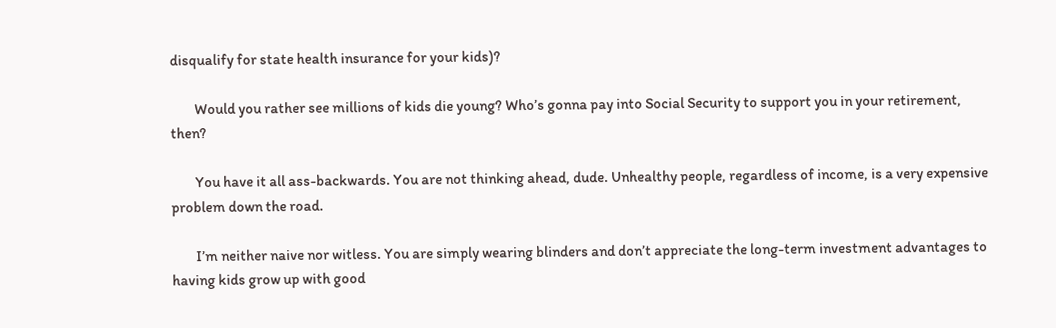disqualify for state health insurance for your kids)?

        Would you rather see millions of kids die young? Who’s gonna pay into Social Security to support you in your retirement, then?

        You have it all ass-backwards. You are not thinking ahead, dude. Unhealthy people, regardless of income, is a very expensive problem down the road.

        I’m neither naive nor witless. You are simply wearing blinders and don’t appreciate the long-term investment advantages to having kids grow up with good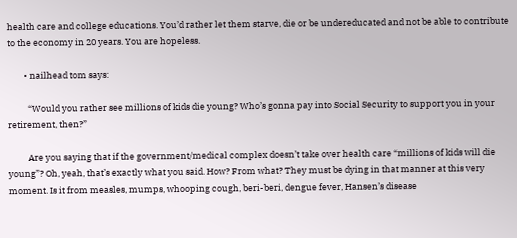health care and college educations. You’d rather let them starve, die or be undereducated and not be able to contribute to the economy in 20 years. You are hopeless.

        • nailhead tom says:

          “Would you rather see millions of kids die young? Who’s gonna pay into Social Security to support you in your retirement, then?”

          Are you saying that if the government/medical complex doesn’t take over health care “millions of kids will die young”? Oh, yeah, that’s exactly what you said. How? From what? They must be dying in that manner at this very moment. Is it from measles, mumps, whooping cough, beri-beri, dengue fever, Hansen’s disease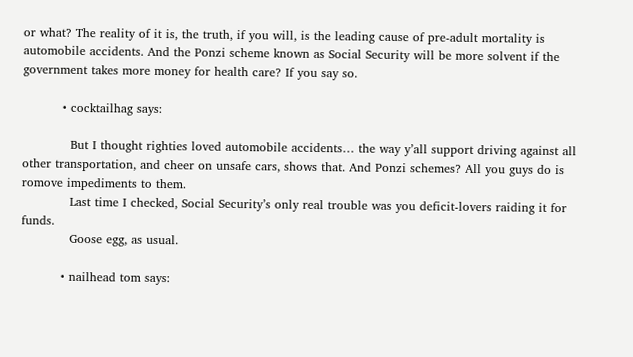or what? The reality of it is, the truth, if you will, is the leading cause of pre-adult mortality is automobile accidents. And the Ponzi scheme known as Social Security will be more solvent if the government takes more money for health care? If you say so.

          • cocktailhag says:

            But I thought righties loved automobile accidents… the way y’all support driving against all other transportation, and cheer on unsafe cars, shows that. And Ponzi schemes? All you guys do is romove impediments to them.
            Last time I checked, Social Security’s only real trouble was you deficit-lovers raiding it for funds.
            Goose egg, as usual.

          • nailhead tom says: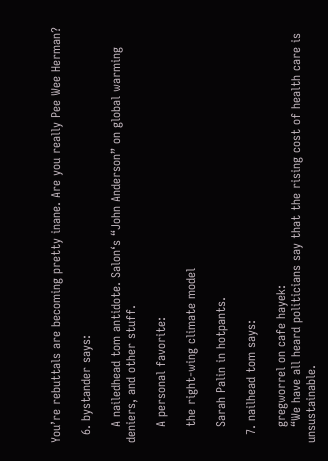You’re rebuttals are becoming pretty inane. Are you really Pee Wee Herman?

  6. bystander says:

    A nailedhead tom antidote. Salon‘s “John Anderson” on global warming deniers, and other stuff.

    A personal favorite:

    the right-wing climate model

    Sarah Palin in hotpants.

  7. nailhead tom says:

    gregworrel on cafe hayek:
    “We have all heard politicians say that the rising cost of health care is unsustainable.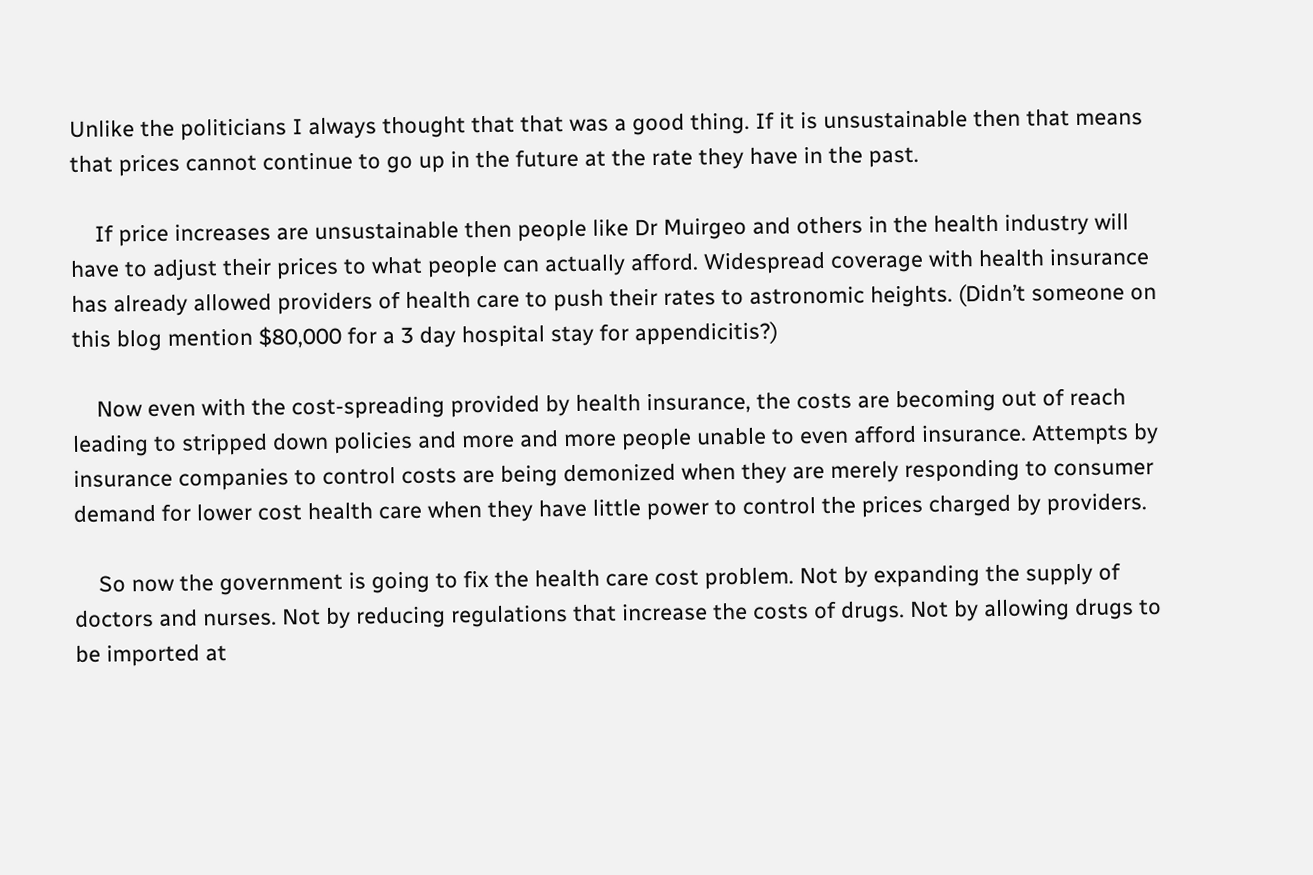Unlike the politicians I always thought that that was a good thing. If it is unsustainable then that means that prices cannot continue to go up in the future at the rate they have in the past.

    If price increases are unsustainable then people like Dr Muirgeo and others in the health industry will have to adjust their prices to what people can actually afford. Widespread coverage with health insurance has already allowed providers of health care to push their rates to astronomic heights. (Didn’t someone on this blog mention $80,000 for a 3 day hospital stay for appendicitis?)

    Now even with the cost-spreading provided by health insurance, the costs are becoming out of reach leading to stripped down policies and more and more people unable to even afford insurance. Attempts by insurance companies to control costs are being demonized when they are merely responding to consumer demand for lower cost health care when they have little power to control the prices charged by providers.

    So now the government is going to fix the health care cost problem. Not by expanding the supply of doctors and nurses. Not by reducing regulations that increase the costs of drugs. Not by allowing drugs to be imported at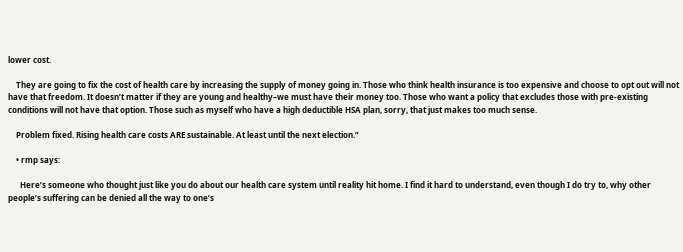lower cost.

    They are going to fix the cost of health care by increasing the supply of money going in. Those who think health insurance is too expensive and choose to opt out will not have that freedom. It doesn’t matter if they are young and healthy–we must have their money too. Those who want a policy that excludes those with pre-existing conditions will not have that option. Those such as myself who have a high deductible HSA plan, sorry, that just makes too much sense.

    Problem fixed. Rising health care costs ARE sustainable. At least until the next election.”

    • rmp says:

      Here’s someone who thought just like you do about our health care system until reality hit home. I find it hard to understand, even though I do try to, why other people’s suffering can be denied all the way to one’s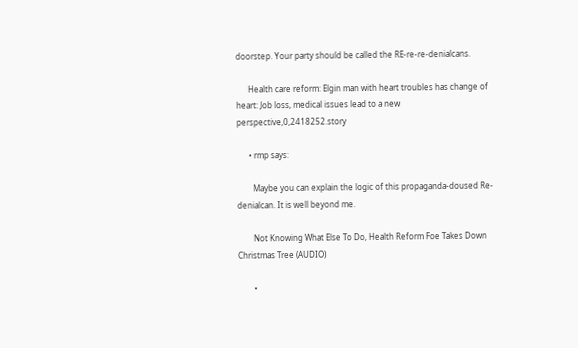doorstep. Your party should be called the RE-re-re-denialcans.

      Health care reform: Elgin man with heart troubles has change of heart: Job loss, medical issues lead to a new perspective,0,2418252.story

      • rmp says:

        Maybe you can explain the logic of this propaganda-doused Re-denialcan. It is well beyond me.

        Not Knowing What Else To Do, Health Reform Foe Takes Down Christmas Tree (AUDIO)

        •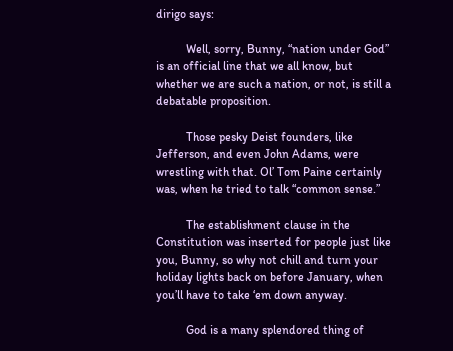dirigo says:

          Well, sorry, Bunny, “nation under God” is an official line that we all know, but whether we are such a nation, or not, is still a debatable proposition.

          Those pesky Deist founders, like Jefferson, and even John Adams, were wrestling with that. Ol’ Tom Paine certainly was, when he tried to talk “common sense.”

          The establishment clause in the Constitution was inserted for people just like you, Bunny, so why not chill and turn your holiday lights back on before January, when you’ll have to take ‘em down anyway.

          God is a many splendored thing of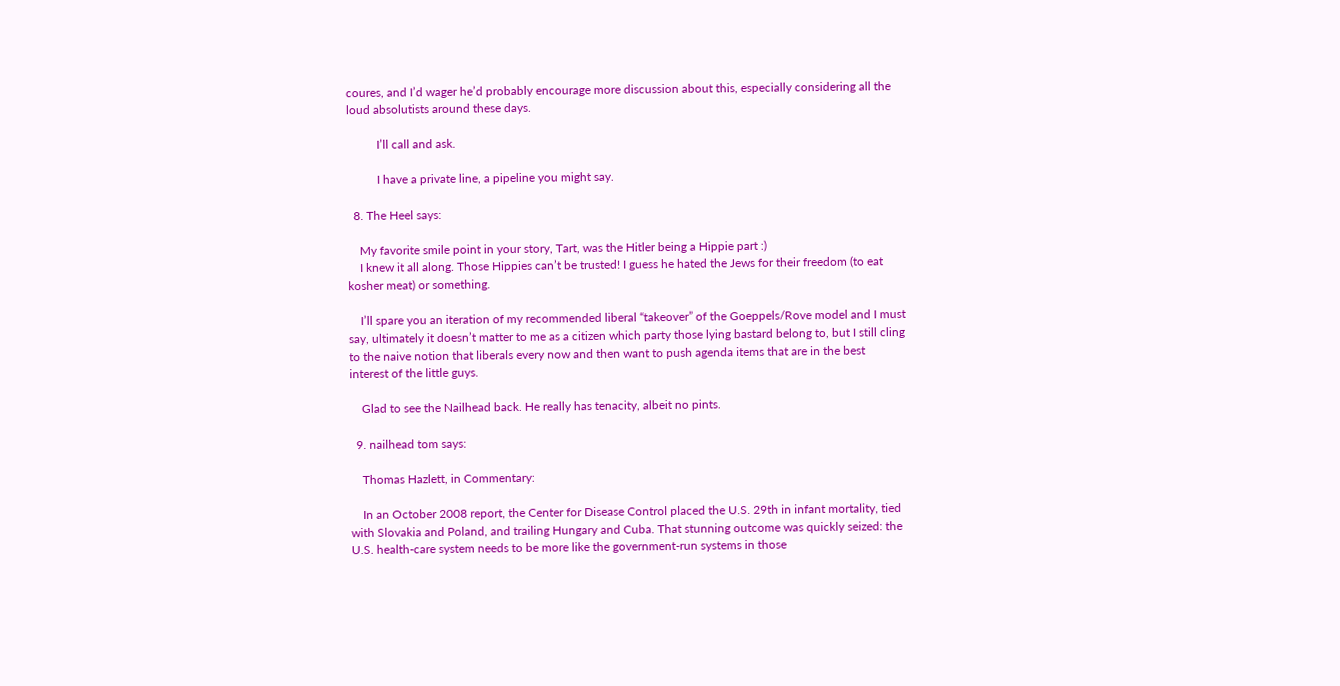coures, and I’d wager he’d probably encourage more discussion about this, especially considering all the loud absolutists around these days.

          I’ll call and ask.

          I have a private line, a pipeline you might say.

  8. The Heel says:

    My favorite smile point in your story, Tart, was the Hitler being a Hippie part :)
    I knew it all along. Those Hippies can’t be trusted! I guess he hated the Jews for their freedom (to eat kosher meat) or something.

    I’ll spare you an iteration of my recommended liberal “takeover” of the Goeppels/Rove model and I must say, ultimately it doesn’t matter to me as a citizen which party those lying bastard belong to, but I still cling to the naive notion that liberals every now and then want to push agenda items that are in the best interest of the little guys.

    Glad to see the Nailhead back. He really has tenacity, albeit no pints.

  9. nailhead tom says:

    Thomas Hazlett, in Commentary:

    In an October 2008 report, the Center for Disease Control placed the U.S. 29th in infant mortality, tied with Slovakia and Poland, and trailing Hungary and Cuba. That stunning outcome was quickly seized: the U.S. health-care system needs to be more like the government-run systems in those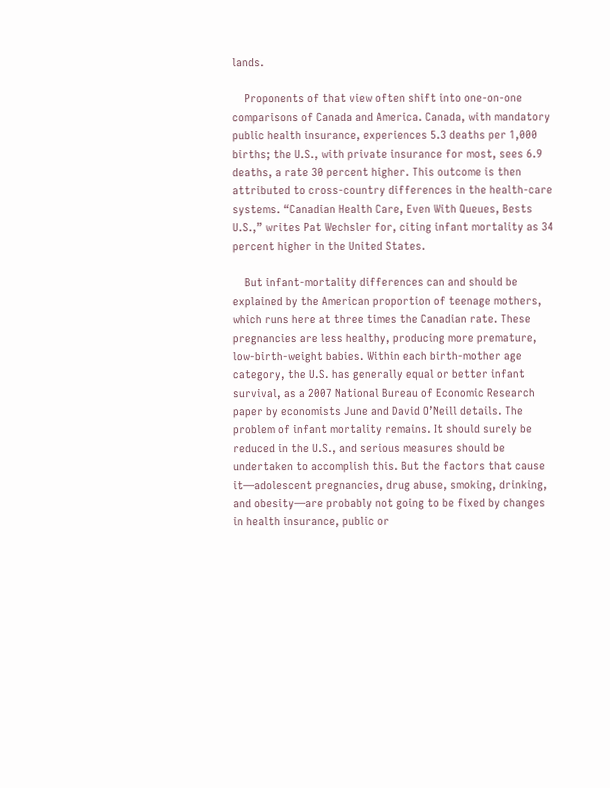lands.

    Proponents of that view often shift into one-on-one comparisons of Canada and America. Canada, with mandatory public health insurance, experiences 5.3 deaths per 1,000 births; the U.S., with private insurance for most, sees 6.9 deaths, a rate 30 percent higher. This outcome is then attributed to cross-country differences in the health-care systems. “Canadian Health Care, Even With Queues, Bests U.S.,” writes Pat Wechsler for, citing infant mortality as 34 percent higher in the United States.

    But infant-mortality differences can and should be explained by the American proportion of teenage mothers, which runs here at three times the Canadian rate. These pregnancies are less healthy, producing more premature, low-birth-weight babies. Within each birth-mother age category, the U.S. has generally equal or better infant survival, as a 2007 National Bureau of Economic Research paper by economists June and David O’Neill details. The problem of infant mortality remains. It should surely be reduced in the U.S., and serious measures should be undertaken to accomplish this. But the factors that cause it—adolescent pregnancies, drug abuse, smoking, drinking, and obesity—are probably not going to be fixed by changes in health insurance, public or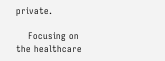private.

    Focusing on the healthcare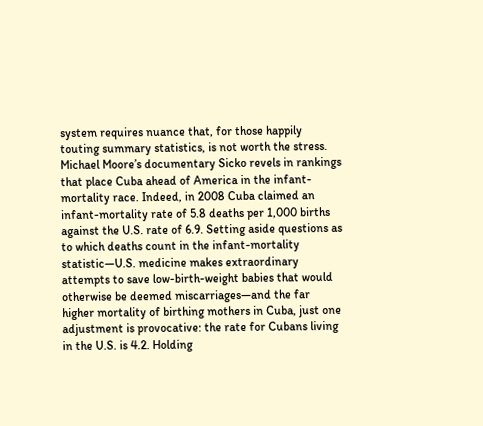system requires nuance that, for those happily touting summary statistics, is not worth the stress. Michael Moore’s documentary Sicko revels in rankings that place Cuba ahead of America in the infant-mortality race. Indeed, in 2008 Cuba claimed an infant-mortality rate of 5.8 deaths per 1,000 births against the U.S. rate of 6.9. Setting aside questions as to which deaths count in the infant-mortality statistic—U.S. medicine makes extraordinary attempts to save low-birth-weight babies that would otherwise be deemed miscarriages—and the far higher mortality of birthing mothers in Cuba, just one adjustment is provocative: the rate for Cubans living in the U.S. is 4.2. Holding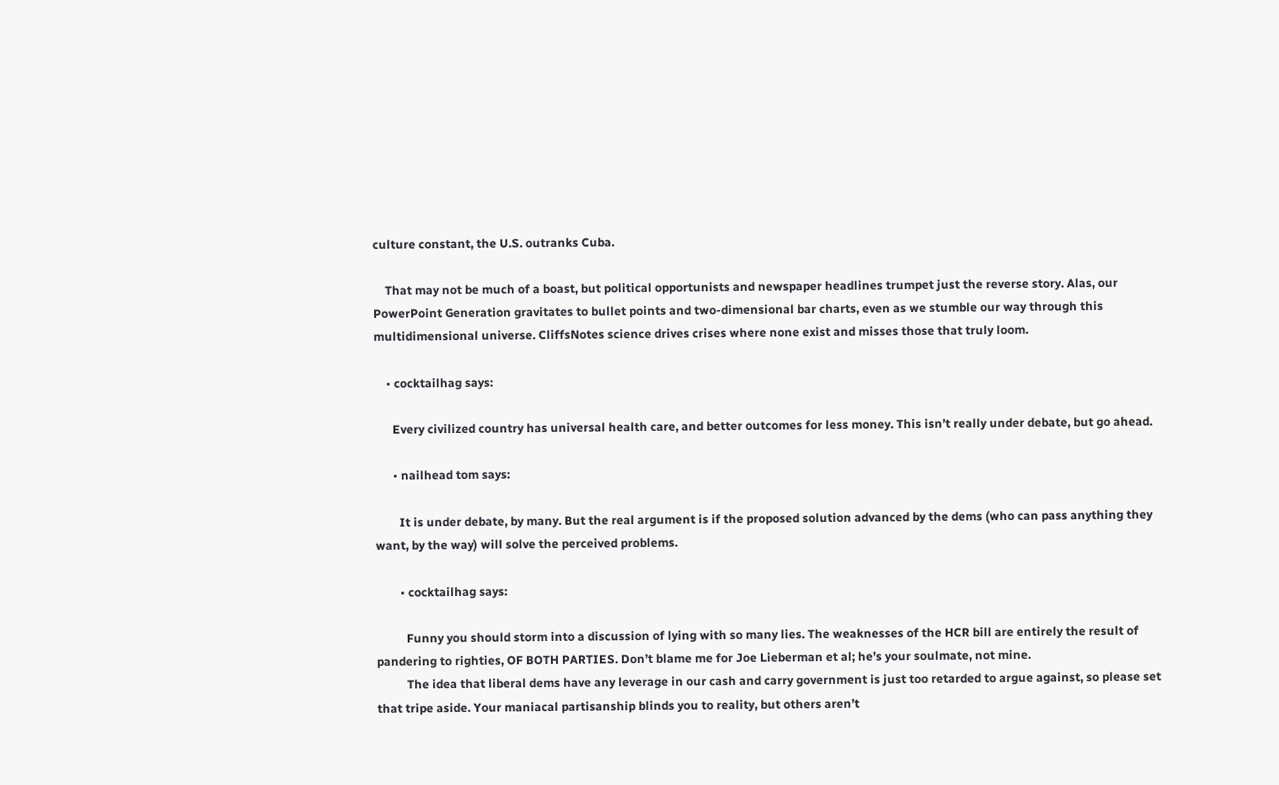culture constant, the U.S. outranks Cuba.

    That may not be much of a boast, but political opportunists and newspaper headlines trumpet just the reverse story. Alas, our PowerPoint Generation gravitates to bullet points and two-dimensional bar charts, even as we stumble our way through this multidimensional universe. CliffsNotes science drives crises where none exist and misses those that truly loom.

    • cocktailhag says:

      Every civilized country has universal health care, and better outcomes for less money. This isn’t really under debate, but go ahead.

      • nailhead tom says:

        It is under debate, by many. But the real argument is if the proposed solution advanced by the dems (who can pass anything they want, by the way) will solve the perceived problems.

        • cocktailhag says:

          Funny you should storm into a discussion of lying with so many lies. The weaknesses of the HCR bill are entirely the result of pandering to righties, OF BOTH PARTIES. Don’t blame me for Joe Lieberman et al; he’s your soulmate, not mine.
          The idea that liberal dems have any leverage in our cash and carry government is just too retarded to argue against, so please set that tripe aside. Your maniacal partisanship blinds you to reality, but others aren’t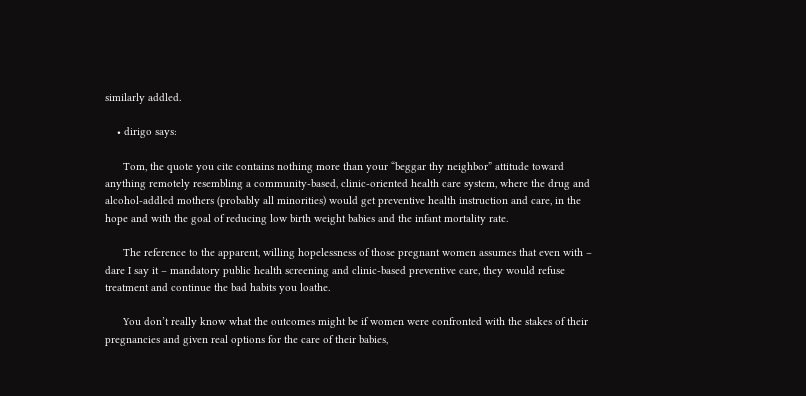similarly addled.

    • dirigo says:

      Tom, the quote you cite contains nothing more than your “beggar thy neighbor” attitude toward anything remotely resembling a community-based, clinic-oriented health care system, where the drug and alcohol-addled mothers (probably all minorities) would get preventive health instruction and care, in the hope and with the goal of reducing low birth weight babies and the infant mortality rate.

      The reference to the apparent, willing hopelessness of those pregnant women assumes that even with – dare I say it – mandatory public health screening and clinic-based preventive care, they would refuse treatment and continue the bad habits you loathe.

      You don’t really know what the outcomes might be if women were confronted with the stakes of their pregnancies and given real options for the care of their babies,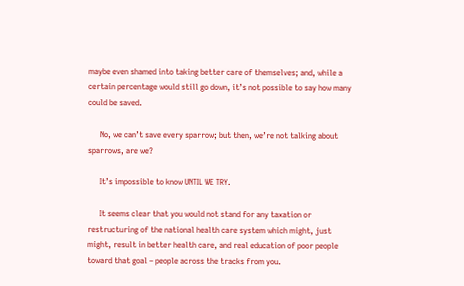maybe even shamed into taking better care of themselves; and, while a certain percentage would still go down, it’s not possible to say how many could be saved.

      No, we can’t save every sparrow; but then, we’re not talking about sparrows, are we?

      It’s impossible to know UNTIL WE TRY.

      It seems clear that you would not stand for any taxation or restructuring of the national health care system which might, just might, result in better health care, and real education of poor people toward that goal – people across the tracks from you.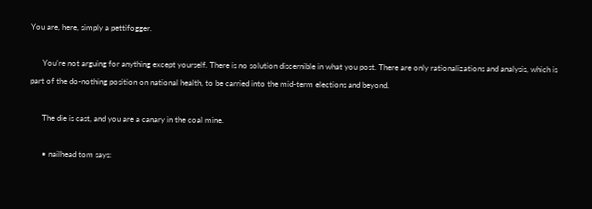You are, here, simply a pettifogger.

      You’re not arguing for anything except yourself. There is no solution discernible in what you post. There are only rationalizations and analysis, which is part of the do-nothing position on national health, to be carried into the mid-term elections and beyond.

      The die is cast, and you are a canary in the coal mine.

      • nailhead tom says: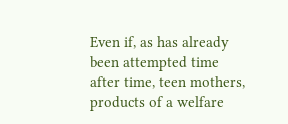Even if, as has already been attempted time after time, teen mothers, products of a welfare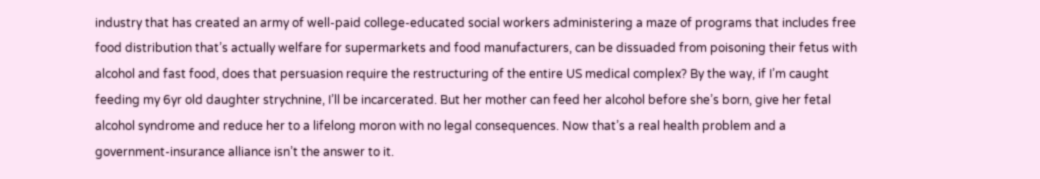industry that has created an army of well-paid college-educated social workers administering a maze of programs that includes free food distribution that’s actually welfare for supermarkets and food manufacturers, can be dissuaded from poisoning their fetus with alcohol and fast food, does that persuasion require the restructuring of the entire US medical complex? By the way, if I’m caught feeding my 6yr old daughter strychnine, I’ll be incarcerated. But her mother can feed her alcohol before she’s born, give her fetal alcohol syndrome and reduce her to a lifelong moron with no legal consequences. Now that’s a real health problem and a government-insurance alliance isn’t the answer to it.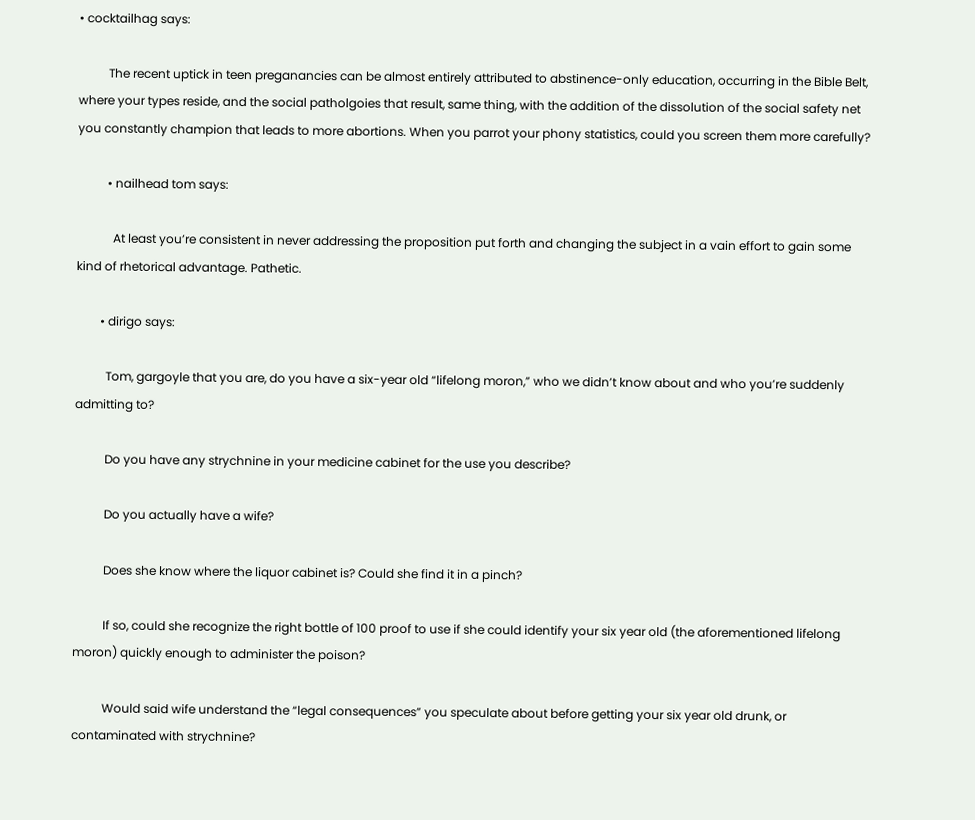• cocktailhag says:

          The recent uptick in teen preganancies can be almost entirely attributed to abstinence-only education, occurring in the Bible Belt, where your types reside, and the social patholgoies that result, same thing, with the addition of the dissolution of the social safety net you constantly champion that leads to more abortions. When you parrot your phony statistics, could you screen them more carefully?

          • nailhead tom says:

            At least you’re consistent in never addressing the proposition put forth and changing the subject in a vain effort to gain some kind of rhetorical advantage. Pathetic.

        • dirigo says:

          Tom, gargoyle that you are, do you have a six-year old “lifelong moron,” who we didn’t know about and who you’re suddenly admitting to?

          Do you have any strychnine in your medicine cabinet for the use you describe?

          Do you actually have a wife?

          Does she know where the liquor cabinet is? Could she find it in a pinch?

          If so, could she recognize the right bottle of 100 proof to use if she could identify your six year old (the aforementioned lifelong moron) quickly enough to administer the poison?

          Would said wife understand the “legal consequences” you speculate about before getting your six year old drunk, or contaminated with strychnine?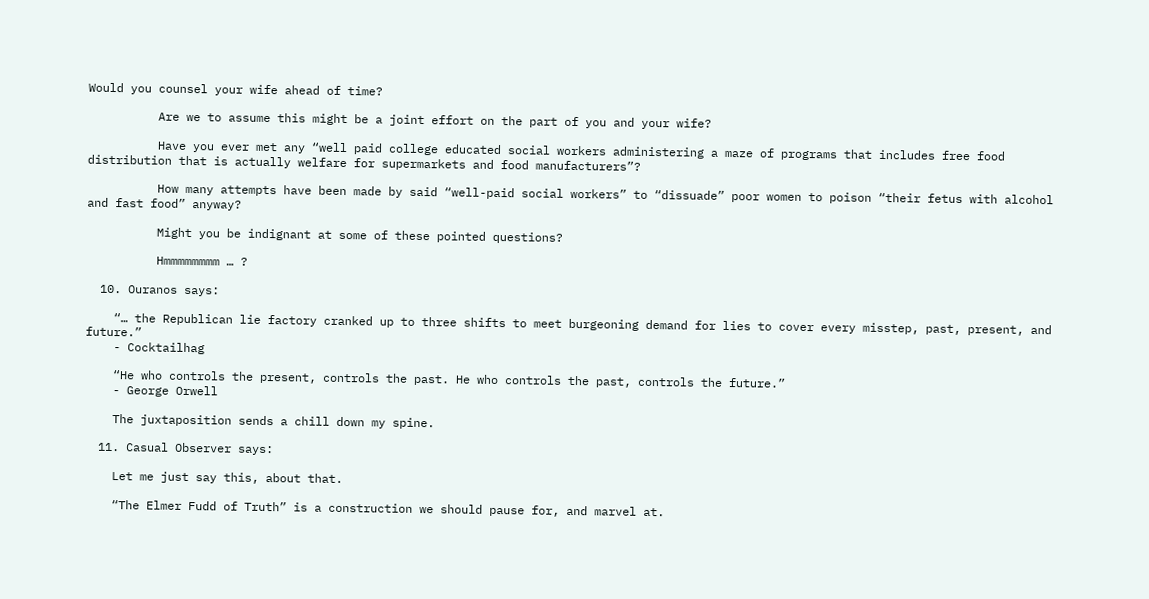Would you counsel your wife ahead of time?

          Are we to assume this might be a joint effort on the part of you and your wife?

          Have you ever met any “well paid college educated social workers administering a maze of programs that includes free food distribution that is actually welfare for supermarkets and food manufacturers”?

          How many attempts have been made by said “well-paid social workers” to “dissuade” poor women to poison “their fetus with alcohol and fast food” anyway?

          Might you be indignant at some of these pointed questions?

          Hmmmmmmmm … ?

  10. Ouranos says:

    “… the Republican lie factory cranked up to three shifts to meet burgeoning demand for lies to cover every misstep, past, present, and future.”
    - Cocktailhag

    “He who controls the present, controls the past. He who controls the past, controls the future.”
    - George Orwell

    The juxtaposition sends a chill down my spine.

  11. Casual Observer says:

    Let me just say this, about that.

    “The Elmer Fudd of Truth” is a construction we should pause for, and marvel at.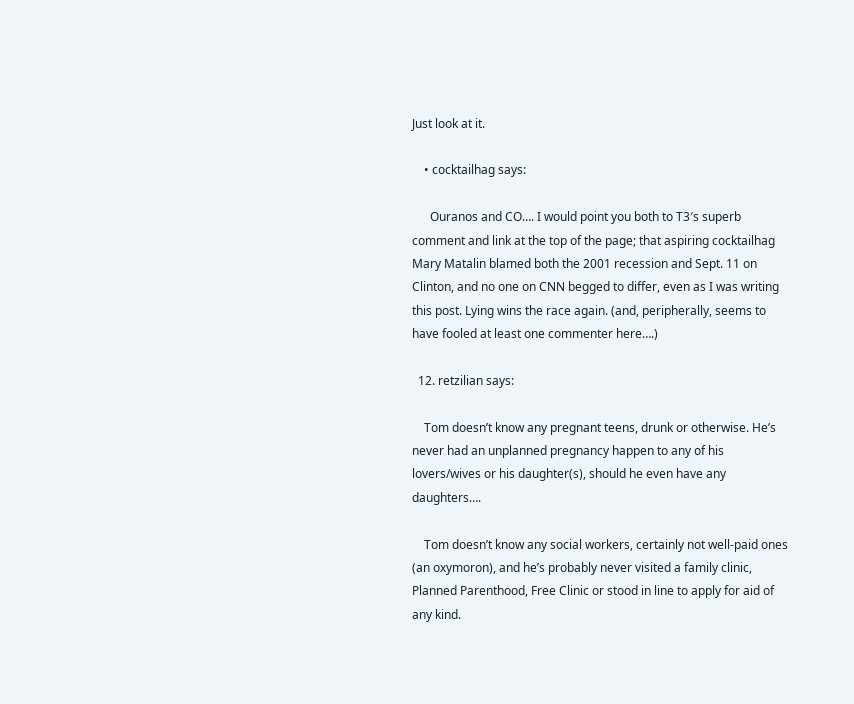Just look at it.

    • cocktailhag says:

      Ouranos and CO…. I would point you both to T3′s superb comment and link at the top of the page; that aspiring cocktailhag Mary Matalin blamed both the 2001 recession and Sept. 11 on Clinton, and no one on CNN begged to differ, even as I was writing this post. Lying wins the race again. (and, peripherally, seems to have fooled at least one commenter here….)

  12. retzilian says:

    Tom doesn’t know any pregnant teens, drunk or otherwise. He’s never had an unplanned pregnancy happen to any of his lovers/wives or his daughter(s), should he even have any daughters….

    Tom doesn’t know any social workers, certainly not well-paid ones (an oxymoron), and he’s probably never visited a family clinic, Planned Parenthood, Free Clinic or stood in line to apply for aid of any kind.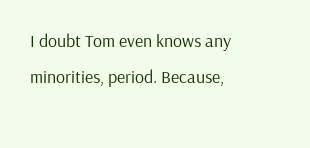I doubt Tom even knows any minorities, period. Because,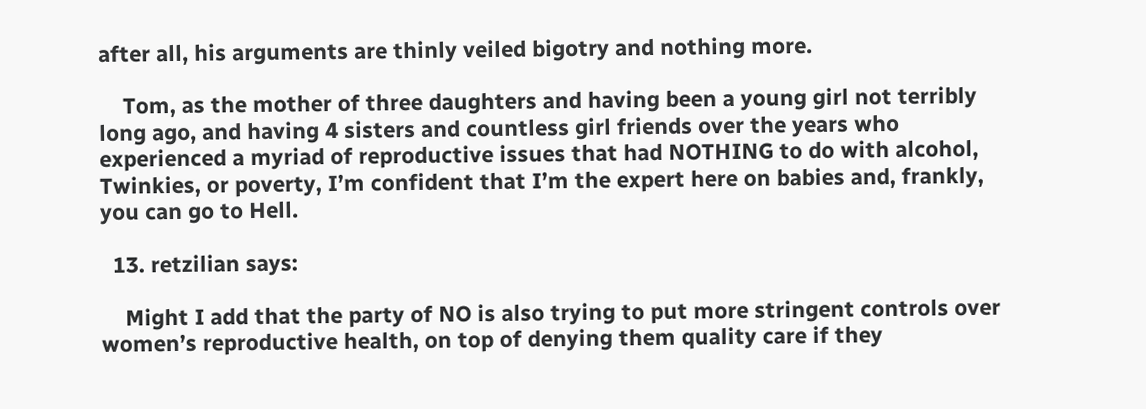after all, his arguments are thinly veiled bigotry and nothing more.

    Tom, as the mother of three daughters and having been a young girl not terribly long ago, and having 4 sisters and countless girl friends over the years who experienced a myriad of reproductive issues that had NOTHING to do with alcohol, Twinkies, or poverty, I’m confident that I’m the expert here on babies and, frankly, you can go to Hell.

  13. retzilian says:

    Might I add that the party of NO is also trying to put more stringent controls over women’s reproductive health, on top of denying them quality care if they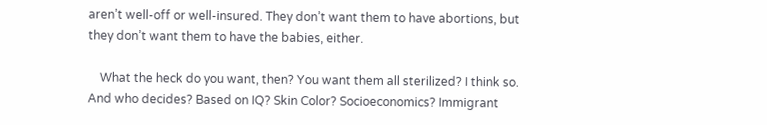aren’t well-off or well-insured. They don’t want them to have abortions, but they don’t want them to have the babies, either.

    What the heck do you want, then? You want them all sterilized? I think so. And who decides? Based on IQ? Skin Color? Socioeconomics? Immigrant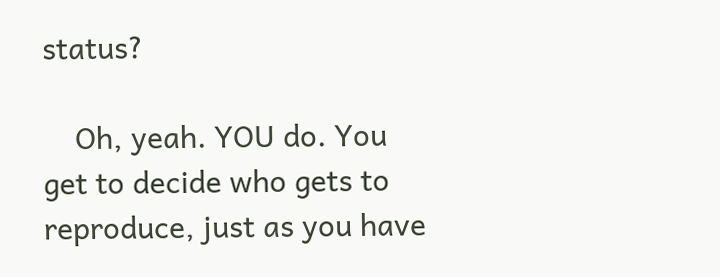status?

    Oh, yeah. YOU do. You get to decide who gets to reproduce, just as you have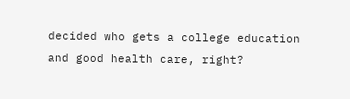decided who gets a college education and good health care, right?